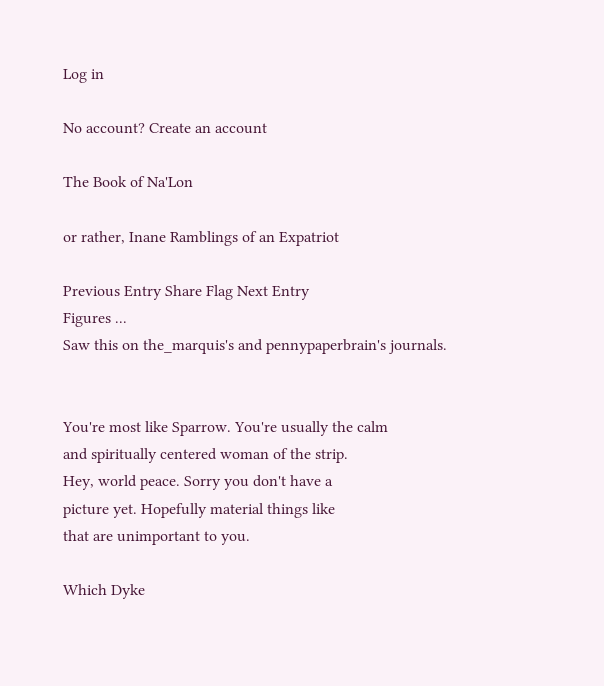Log in

No account? Create an account

The Book of Na'Lon

or rather, Inane Ramblings of an Expatriot

Previous Entry Share Flag Next Entry
Figures ...
Saw this on the_marquis's and pennypaperbrain's journals.


You're most like Sparrow. You're usually the calm
and spiritually centered woman of the strip.
Hey, world peace. Sorry you don't have a
picture yet. Hopefully material things like
that are unimportant to you.

Which Dyke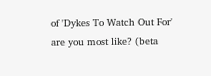of 'Dykes To Watch Out For' are you most like? (beta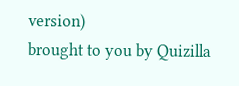version)
brought to you by Quizilla